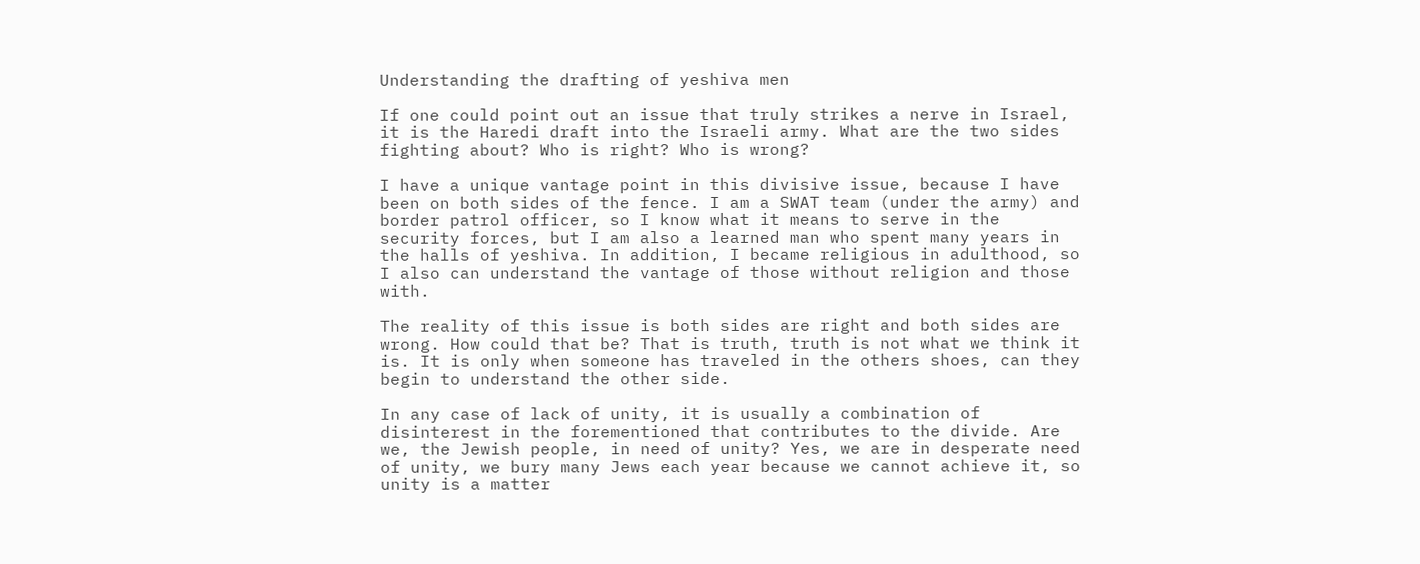Understanding the drafting of yeshiva men

If one could point out an issue that truly strikes a nerve in Israel, it is the Haredi draft into the Israeli army. What are the two sides fighting about? Who is right? Who is wrong?

I have a unique vantage point in this divisive issue, because I have been on both sides of the fence. I am a SWAT team (under the army) and border patrol officer, so I know what it means to serve in the security forces, but I am also a learned man who spent many years in the halls of yeshiva. In addition, I became religious in adulthood, so I also can understand the vantage of those without religion and those with.

The reality of this issue is both sides are right and both sides are wrong. How could that be? That is truth, truth is not what we think it is. It is only when someone has traveled in the others shoes, can they begin to understand the other side.

In any case of lack of unity, it is usually a combination of disinterest in the forementioned that contributes to the divide. Are we, the Jewish people, in need of unity? Yes, we are in desperate need of unity, we bury many Jews each year because we cannot achieve it, so unity is a matter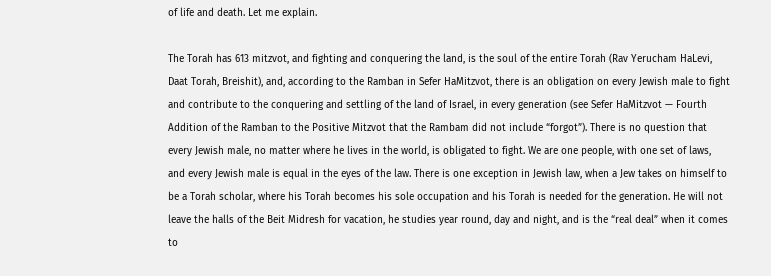of life and death. Let me explain.

The Torah has 613 mitzvot, and fighting and conquering the land, is the soul of the entire Torah (Rav Yerucham HaLevi, Daat Torah, Breishit), and, according to the Ramban in Sefer HaMitzvot, there is an obligation on every Jewish male to fight and contribute to the conquering and settling of the land of Israel, in every generation (see Sefer HaMitzvot — Fourth Addition of the Ramban to the Positive Mitzvot that the Rambam did not include “forgot”). There is no question that every Jewish male, no matter where he lives in the world, is obligated to fight. We are one people, with one set of laws, and every Jewish male is equal in the eyes of the law. There is one exception in Jewish law, when a Jew takes on himself to be a Torah scholar, where his Torah becomes his sole occupation and his Torah is needed for the generation. He will not leave the halls of the Beit Midresh for vacation, he studies year round, day and night, and is the “real deal” when it comes to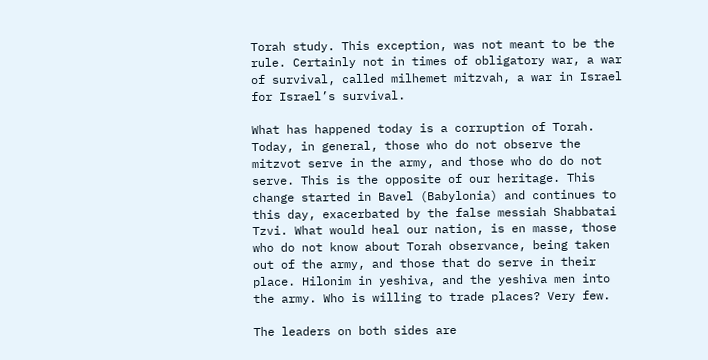Torah study. This exception, was not meant to be the rule. Certainly not in times of obligatory war, a war of survival, called milhemet mitzvah, a war in Israel for Israel’s survival.

What has happened today is a corruption of Torah. Today, in general, those who do not observe the mitzvot serve in the army, and those who do do not serve. This is the opposite of our heritage. This change started in Bavel (Babylonia) and continues to this day, exacerbated by the false messiah Shabbatai Tzvi. What would heal our nation, is en masse, those who do not know about Torah observance, being taken out of the army, and those that do serve in their place. Hilonim in yeshiva, and the yeshiva men into the army. Who is willing to trade places? Very few.

The leaders on both sides are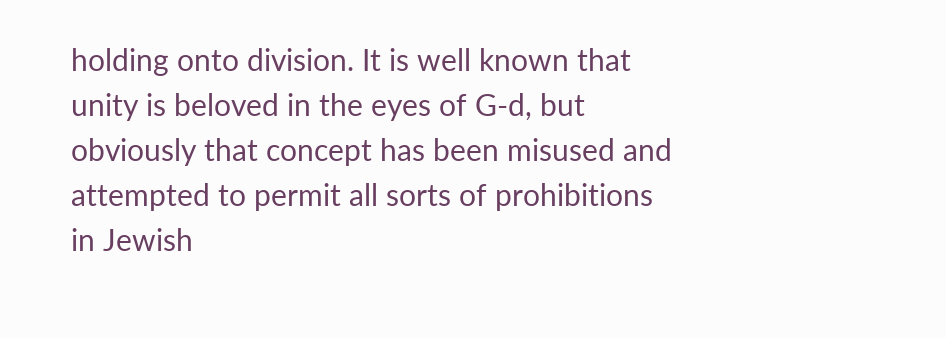holding onto division. It is well known that unity is beloved in the eyes of G-d, but obviously that concept has been misused and attempted to permit all sorts of prohibitions in Jewish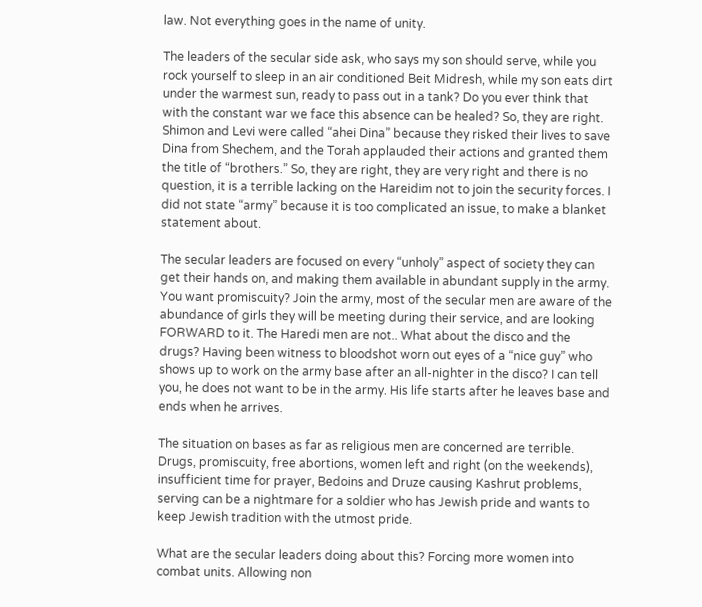law. Not everything goes in the name of unity.

The leaders of the secular side ask, who says my son should serve, while you rock yourself to sleep in an air conditioned Beit Midresh, while my son eats dirt under the warmest sun, ready to pass out in a tank? Do you ever think that with the constant war we face this absence can be healed? So, they are right. Shimon and Levi were called “ahei Dina” because they risked their lives to save Dina from Shechem, and the Torah applauded their actions and granted them the title of “brothers.” So, they are right, they are very right and there is no question, it is a terrible lacking on the Hareidim not to join the security forces. I did not state “army” because it is too complicated an issue, to make a blanket statement about.

The secular leaders are focused on every “unholy” aspect of society they can get their hands on, and making them available in abundant supply in the army. You want promiscuity? Join the army, most of the secular men are aware of the abundance of girls they will be meeting during their service, and are looking FORWARD to it. The Haredi men are not.. What about the disco and the drugs? Having been witness to bloodshot worn out eyes of a “nice guy” who shows up to work on the army base after an all-nighter in the disco? I can tell you, he does not want to be in the army. His life starts after he leaves base and ends when he arrives.

The situation on bases as far as religious men are concerned are terrible. Drugs, promiscuity, free abortions, women left and right (on the weekends), insufficient time for prayer, Bedoins and Druze causing Kashrut problems, serving can be a nightmare for a soldier who has Jewish pride and wants to keep Jewish tradition with the utmost pride.

What are the secular leaders doing about this? Forcing more women into combat units. Allowing non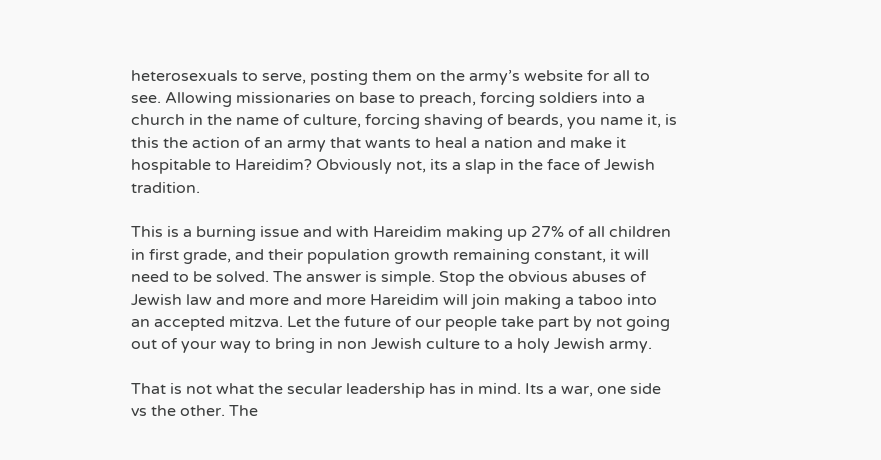heterosexuals to serve, posting them on the army’s website for all to see. Allowing missionaries on base to preach, forcing soldiers into a church in the name of culture, forcing shaving of beards, you name it, is this the action of an army that wants to heal a nation and make it hospitable to Hareidim? Obviously not, its a slap in the face of Jewish tradition.

This is a burning issue and with Hareidim making up 27% of all children in first grade, and their population growth remaining constant, it will need to be solved. The answer is simple. Stop the obvious abuses of Jewish law and more and more Hareidim will join making a taboo into an accepted mitzva. Let the future of our people take part by not going out of your way to bring in non Jewish culture to a holy Jewish army.

That is not what the secular leadership has in mind. Its a war, one side vs the other. The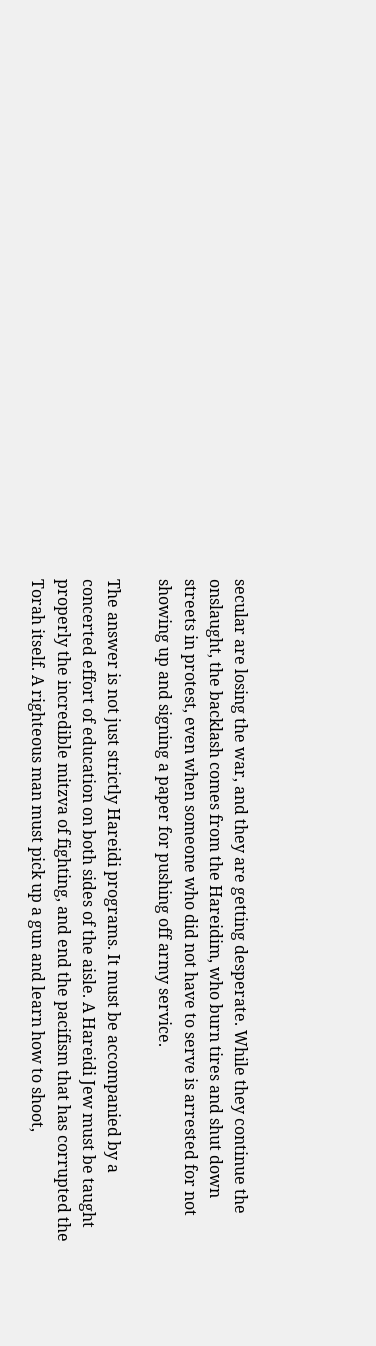secular are losing the war, and they are getting desperate. While they continue the onslaught, the backlash comes from the Hareidim, who burn tires and shut down streets in protest, even when someone who did not have to serve is arrested for not showing up and signing a paper for pushing off army service.

The answer is not just strictly Hareidi programs. It must be accompanied by a concerted effort of education on both sides of the aisle. A Hareidi Jew must be taught properly the incredible mitzva of fighting, and end the pacifism that has corrupted the Torah itself. A righteous man must pick up a gun and learn how to shoot,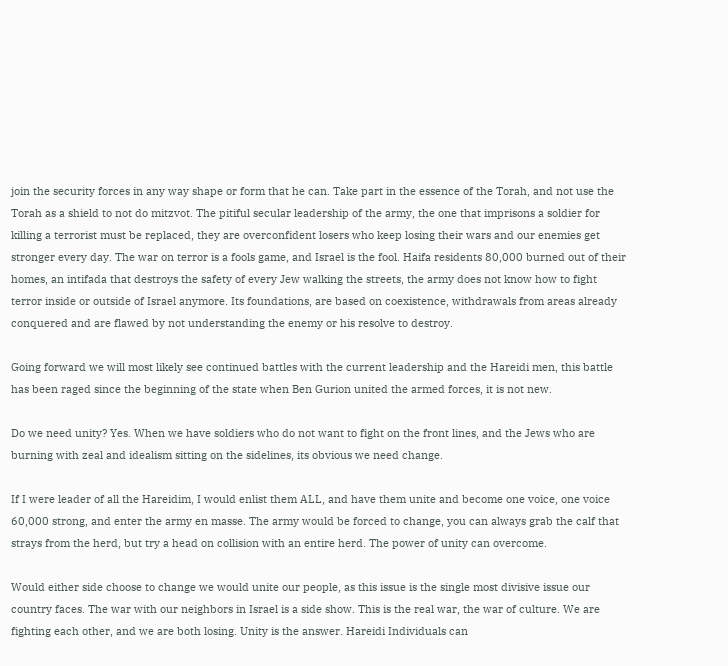join the security forces in any way shape or form that he can. Take part in the essence of the Torah, and not use the Torah as a shield to not do mitzvot. The pitiful secular leadership of the army, the one that imprisons a soldier for killing a terrorist must be replaced, they are overconfident losers who keep losing their wars and our enemies get stronger every day. The war on terror is a fools game, and Israel is the fool. Haifa residents 80,000 burned out of their homes, an intifada that destroys the safety of every Jew walking the streets, the army does not know how to fight terror inside or outside of Israel anymore. Its foundations, are based on coexistence, withdrawals from areas already conquered and are flawed by not understanding the enemy or his resolve to destroy.

Going forward we will most likely see continued battles with the current leadership and the Hareidi men, this battle has been raged since the beginning of the state when Ben Gurion united the armed forces, it is not new.

Do we need unity? Yes. When we have soldiers who do not want to fight on the front lines, and the Jews who are burning with zeal and idealism sitting on the sidelines, its obvious we need change.

If I were leader of all the Hareidim, I would enlist them ALL, and have them unite and become one voice, one voice 60,000 strong, and enter the army en masse. The army would be forced to change, you can always grab the calf that strays from the herd, but try a head on collision with an entire herd. The power of unity can overcome.

Would either side choose to change we would unite our people, as this issue is the single most divisive issue our country faces. The war with our neighbors in Israel is a side show. This is the real war, the war of culture. We are fighting each other, and we are both losing. Unity is the answer. Hareidi Individuals can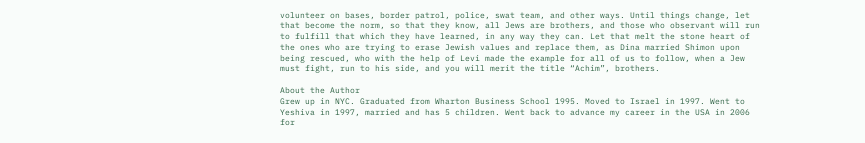volunteer on bases, border patrol, police, swat team, and other ways. Until things change, let that become the norm, so that they know, all Jews are brothers, and those who observant will run to fulfill that which they have learned, in any way they can. Let that melt the stone heart of the ones who are trying to erase Jewish values and replace them, as Dina married Shimon upon being rescued, who with the help of Levi made the example for all of us to follow, when a Jew must fight, run to his side, and you will merit the title “Achim”, brothers.

About the Author
Grew up in NYC. Graduated from Wharton Business School 1995. Moved to Israel in 1997. Went to Yeshiva in 1997, married and has 5 children. Went back to advance my career in the USA in 2006 for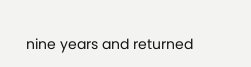nine years and returned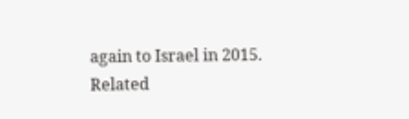again to Israel in 2015.
Related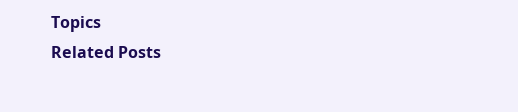Topics
Related Posts